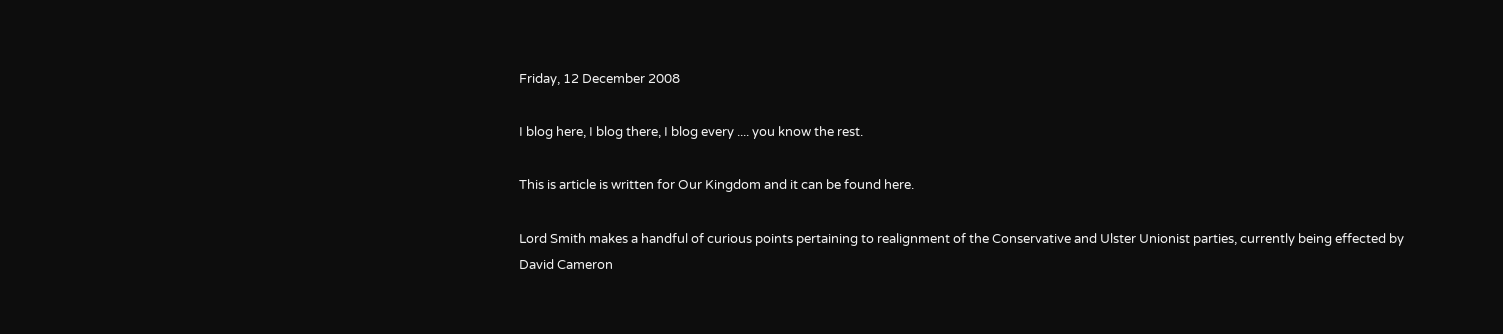Friday, 12 December 2008

I blog here, I blog there, I blog every .... you know the rest.

This is article is written for Our Kingdom and it can be found here.

Lord Smith makes a handful of curious points pertaining to realignment of the Conservative and Ulster Unionist parties, currently being effected by David Cameron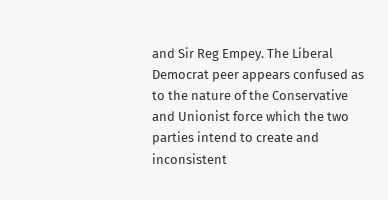and Sir Reg Empey. The Liberal Democrat peer appears confused as to the nature of the Conservative and Unionist force which the two parties intend to create and inconsistent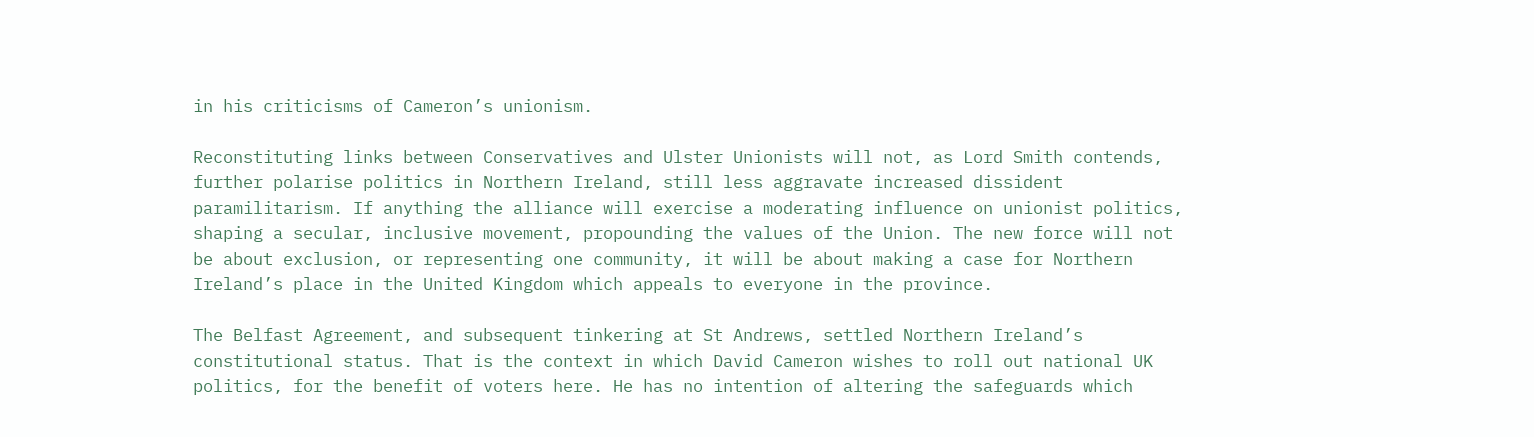in his criticisms of Cameron’s unionism.

Reconstituting links between Conservatives and Ulster Unionists will not, as Lord Smith contends, further polarise politics in Northern Ireland, still less aggravate increased dissident paramilitarism. If anything the alliance will exercise a moderating influence on unionist politics, shaping a secular, inclusive movement, propounding the values of the Union. The new force will not be about exclusion, or representing one community, it will be about making a case for Northern Ireland’s place in the United Kingdom which appeals to everyone in the province.

The Belfast Agreement, and subsequent tinkering at St Andrews, settled Northern Ireland’s constitutional status. That is the context in which David Cameron wishes to roll out national UK politics, for the benefit of voters here. He has no intention of altering the safeguards which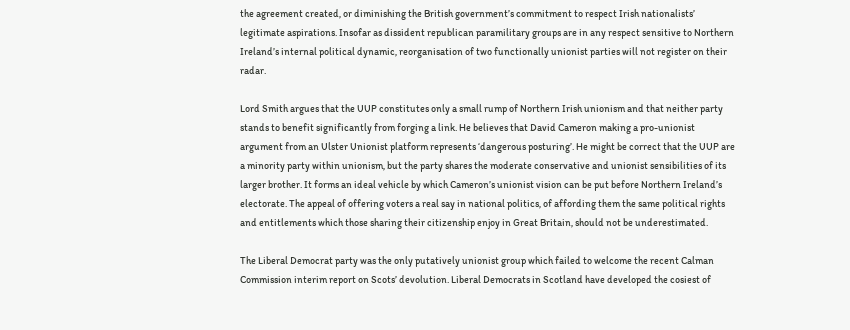the agreement created, or diminishing the British government’s commitment to respect Irish nationalists’ legitimate aspirations. Insofar as dissident republican paramilitary groups are in any respect sensitive to Northern Ireland’s internal political dynamic, reorganisation of two functionally unionist parties will not register on their radar.

Lord Smith argues that the UUP constitutes only a small rump of Northern Irish unionism and that neither party stands to benefit significantly from forging a link. He believes that David Cameron making a pro-unionist argument from an Ulster Unionist platform represents ‘dangerous posturing’. He might be correct that the UUP are a minority party within unionism, but the party shares the moderate conservative and unionist sensibilities of its larger brother. It forms an ideal vehicle by which Cameron’s unionist vision can be put before Northern Ireland’s electorate. The appeal of offering voters a real say in national politics, of affording them the same political rights and entitlements which those sharing their citizenship enjoy in Great Britain, should not be underestimated.

The Liberal Democrat party was the only putatively unionist group which failed to welcome the recent Calman Commission interim report on Scots’ devolution. Liberal Democrats in Scotland have developed the cosiest of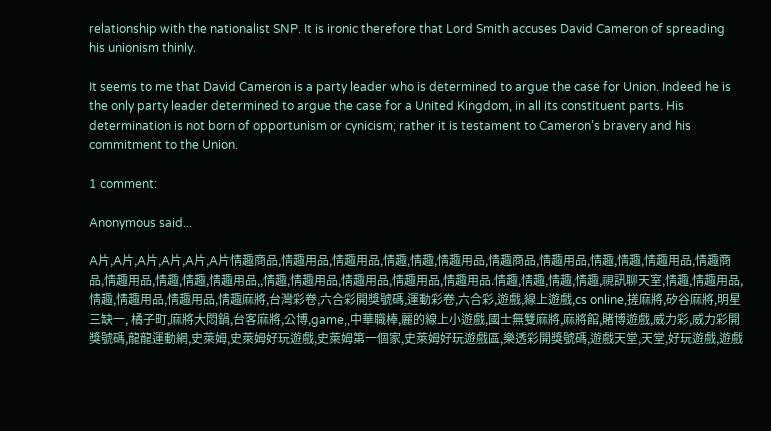relationship with the nationalist SNP. It is ironic therefore that Lord Smith accuses David Cameron of spreading his unionism thinly.

It seems to me that David Cameron is a party leader who is determined to argue the case for Union. Indeed he is the only party leader determined to argue the case for a United Kingdom, in all its constituent parts. His determination is not born of opportunism or cynicism; rather it is testament to Cameron’s bravery and his commitment to the Union.

1 comment:

Anonymous said...

A片,A片,A片,A片,A片,A片情趣商品,情趣用品,情趣用品,情趣,情趣,情趣用品,情趣商品,情趣用品,情趣,情趣,情趣用品,情趣商品,情趣用品,情趣,情趣,情趣用品,,情趣,情趣用品,情趣用品,情趣用品,情趣用品.情趣,情趣,情趣,情趣,視訊聊天室,情趣,情趣用品,情趣,情趣用品,情趣用品,情趣麻將,台灣彩卷,六合彩開獎號碼,運動彩卷,六合彩,遊戲,線上遊戲,cs online,搓麻將,矽谷麻將,明星三缺一, 橘子町,麻將大悶鍋,台客麻將,公博,game,,中華職棒,麗的線上小遊戲,國士無雙麻將,麻將館,賭博遊戲,威力彩,威力彩開獎號碼,龍龍運動網,史萊姆,史萊姆好玩遊戲,史萊姆第一個家,史萊姆好玩遊戲區,樂透彩開獎號碼,遊戲天堂,天堂,好玩遊戲,遊戲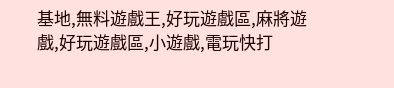基地,無料遊戲王,好玩遊戲區,麻將遊戲,好玩遊戲區,小遊戲,電玩快打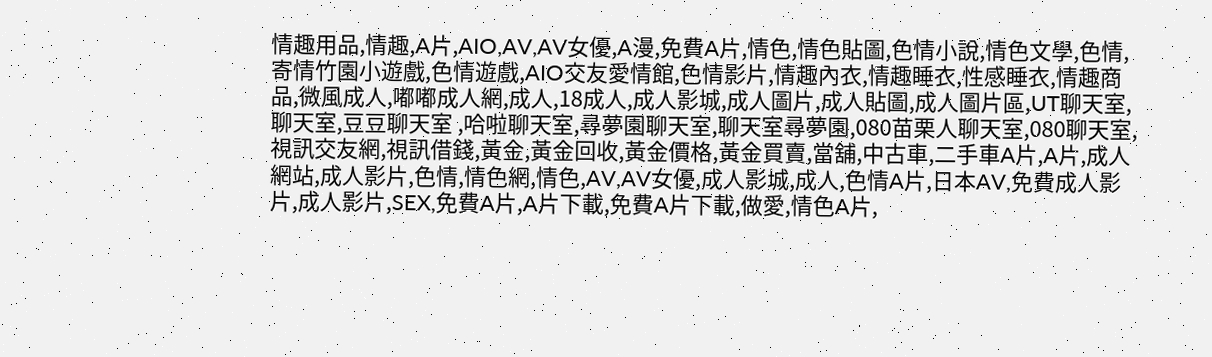情趣用品,情趣,A片,AIO,AV,AV女優,A漫,免費A片,情色,情色貼圖,色情小說,情色文學,色情,寄情竹園小遊戲,色情遊戲,AIO交友愛情館,色情影片,情趣內衣,情趣睡衣,性感睡衣,情趣商品,微風成人,嘟嘟成人網,成人,18成人,成人影城,成人圖片,成人貼圖,成人圖片區,UT聊天室,聊天室,豆豆聊天室 ,哈啦聊天室,尋夢園聊天室,聊天室尋夢園,080苗栗人聊天室,080聊天室,視訊交友網,視訊借錢,黃金,黃金回收,黃金價格,黃金買賣,當舖,中古車,二手車A片,A片,成人網站,成人影片,色情,情色網,情色,AV,AV女優,成人影城,成人,色情A片,日本AV,免費成人影片,成人影片,SEX,免費A片,A片下載,免費A片下載,做愛,情色A片,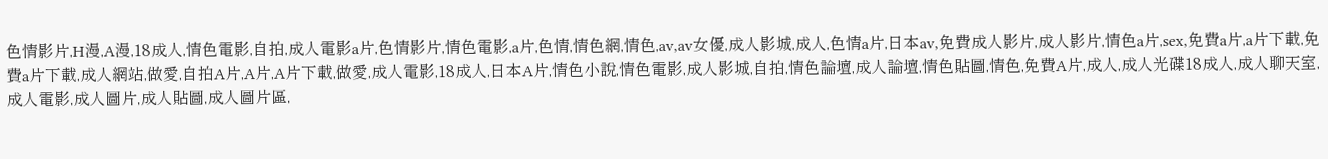色情影片,H漫,A漫,18成人,情色電影,自拍,成人電影a片,色情影片,情色電影,a片,色情,情色網,情色,av,av女優,成人影城,成人,色情a片,日本av,免費成人影片,成人影片,情色a片,sex,免費a片,a片下載,免費a片下載,成人網站,做愛,自拍A片,A片,A片下載,做愛,成人電影,18成人,日本A片,情色小說,情色電影,成人影城,自拍,情色論壇,成人論壇,情色貼圖,情色,免費A片,成人,成人光碟18成人,成人聊天室,成人電影,成人圖片,成人貼圖,成人圖片區,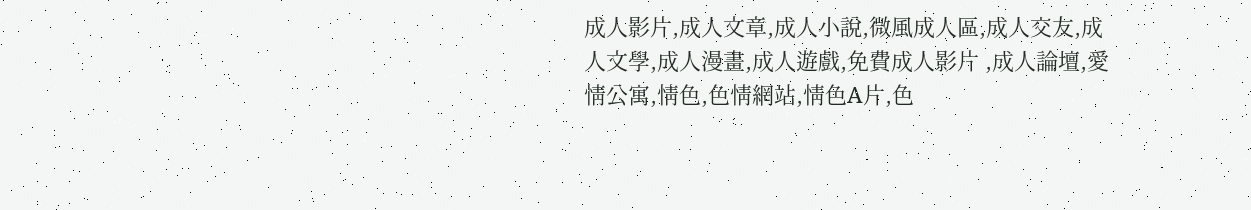成人影片,成人文章,成人小說,微風成人區,成人交友,成人文學,成人漫畫,成人遊戲,免費成人影片 ,成人論壇,愛情公寓,情色,色情網站,情色A片,色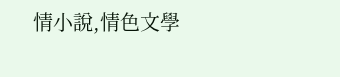情小說,情色文學